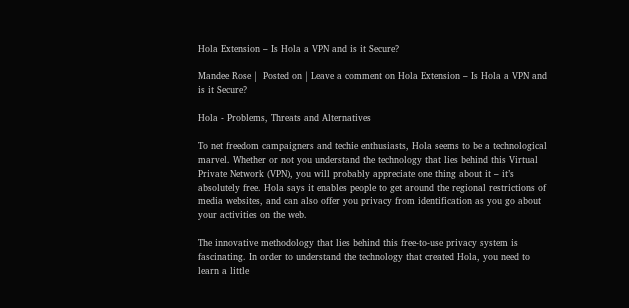Hola Extension – Is Hola a VPN and is it Secure?

Mandee Rose |  Posted on | Leave a comment on Hola Extension – Is Hola a VPN and is it Secure?

Hola - Problems, Threats and Alternatives

To net freedom campaigners and techie enthusiasts, Hola seems to be a technological marvel. Whether or not you understand the technology that lies behind this Virtual Private Network (VPN), you will probably appreciate one thing about it – it’s absolutely free. Hola says it enables people to get around the regional restrictions of media websites, and can also offer you privacy from identification as you go about your activities on the web.

The innovative methodology that lies behind this free-to-use privacy system is fascinating. In order to understand the technology that created Hola, you need to learn a little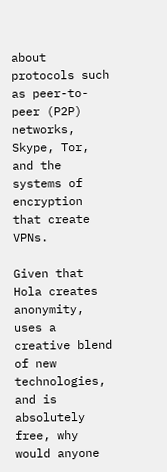about protocols such as peer-to-peer (P2P) networks, Skype, Tor, and the systems of encryption that create VPNs.

Given that Hola creates anonymity, uses a creative blend of new technologies, and is absolutely free, why would anyone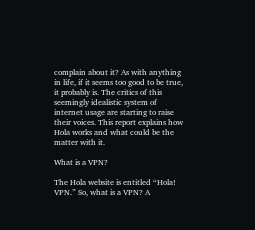complain about it? As with anything in life, if it seems too good to be true, it probably is. The critics of this seemingly idealistic system of internet usage are starting to raise their voices. This report explains how Hola works and what could be the matter with it.

What is a VPN?

The Hola website is entitled “Hola! VPN.” So, what is a VPN? A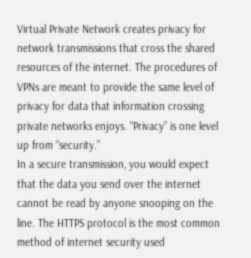Virtual Private Network creates privacy for network transmissions that cross the shared resources of the internet. The procedures of VPNs are meant to provide the same level of privacy for data that information crossing private networks enjoys. “Privacy” is one level up from “security.”
In a secure transmission, you would expect that the data you send over the internet cannot be read by anyone snooping on the line. The HTTPS protocol is the most common method of internet security used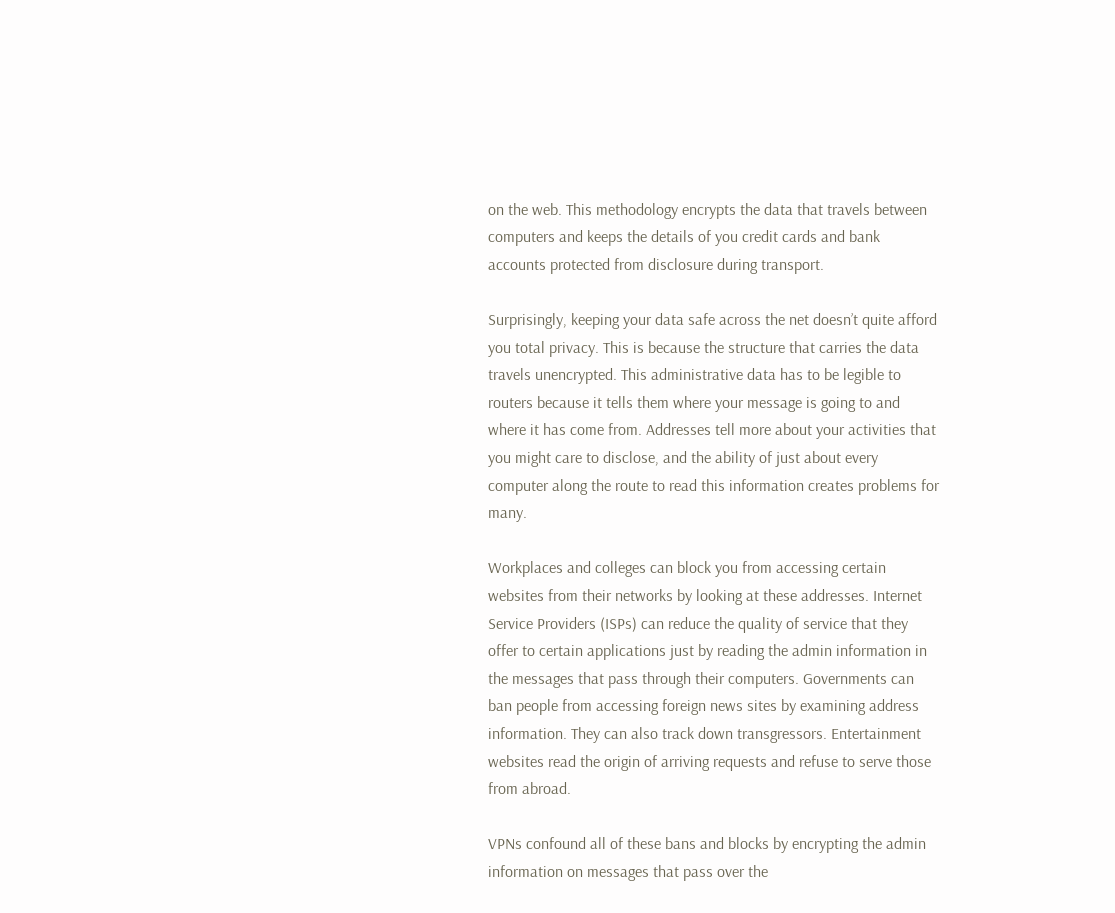on the web. This methodology encrypts the data that travels between computers and keeps the details of you credit cards and bank accounts protected from disclosure during transport.

Surprisingly, keeping your data safe across the net doesn’t quite afford you total privacy. This is because the structure that carries the data travels unencrypted. This administrative data has to be legible to routers because it tells them where your message is going to and where it has come from. Addresses tell more about your activities that you might care to disclose, and the ability of just about every computer along the route to read this information creates problems for many.

Workplaces and colleges can block you from accessing certain websites from their networks by looking at these addresses. Internet Service Providers (ISPs) can reduce the quality of service that they offer to certain applications just by reading the admin information in the messages that pass through their computers. Governments can ban people from accessing foreign news sites by examining address information. They can also track down transgressors. Entertainment websites read the origin of arriving requests and refuse to serve those from abroad.

VPNs confound all of these bans and blocks by encrypting the admin information on messages that pass over the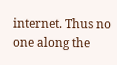internet. Thus no one along the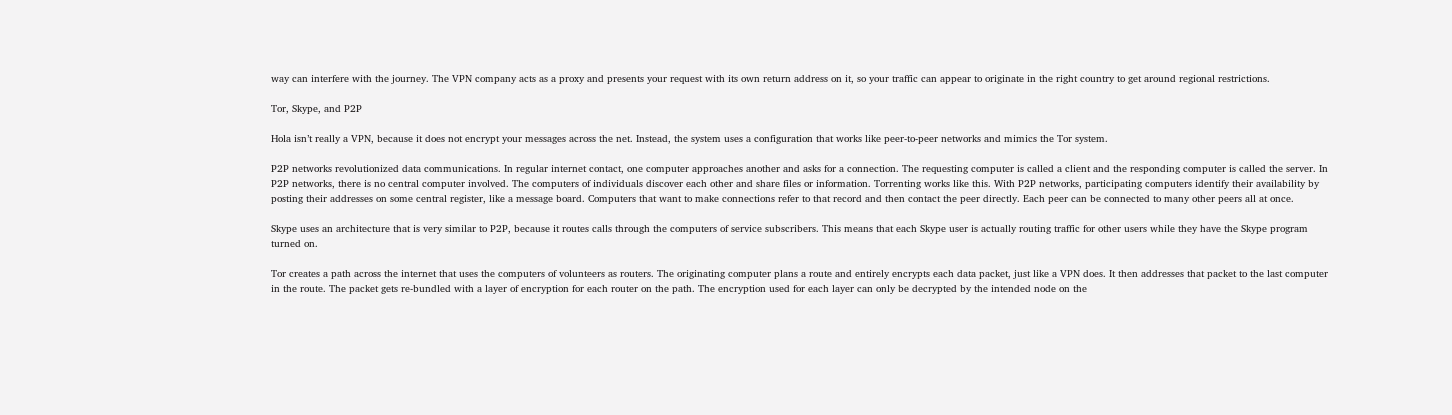way can interfere with the journey. The VPN company acts as a proxy and presents your request with its own return address on it, so your traffic can appear to originate in the right country to get around regional restrictions.

Tor, Skype, and P2P

Hola isn’t really a VPN, because it does not encrypt your messages across the net. Instead, the system uses a configuration that works like peer-to-peer networks and mimics the Tor system.

P2P networks revolutionized data communications. In regular internet contact, one computer approaches another and asks for a connection. The requesting computer is called a client and the responding computer is called the server. In P2P networks, there is no central computer involved. The computers of individuals discover each other and share files or information. Torrenting works like this. With P2P networks, participating computers identify their availability by posting their addresses on some central register, like a message board. Computers that want to make connections refer to that record and then contact the peer directly. Each peer can be connected to many other peers all at once.

Skype uses an architecture that is very similar to P2P, because it routes calls through the computers of service subscribers. This means that each Skype user is actually routing traffic for other users while they have the Skype program turned on.

Tor creates a path across the internet that uses the computers of volunteers as routers. The originating computer plans a route and entirely encrypts each data packet, just like a VPN does. It then addresses that packet to the last computer in the route. The packet gets re-bundled with a layer of encryption for each router on the path. The encryption used for each layer can only be decrypted by the intended node on the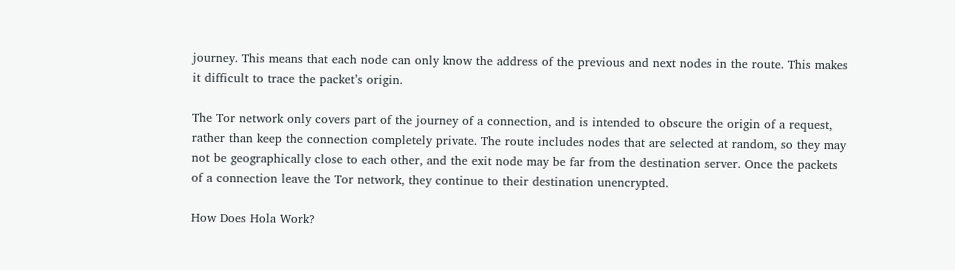journey. This means that each node can only know the address of the previous and next nodes in the route. This makes it difficult to trace the packet’s origin.

The Tor network only covers part of the journey of a connection, and is intended to obscure the origin of a request, rather than keep the connection completely private. The route includes nodes that are selected at random, so they may not be geographically close to each other, and the exit node may be far from the destination server. Once the packets of a connection leave the Tor network, they continue to their destination unencrypted.

How Does Hola Work?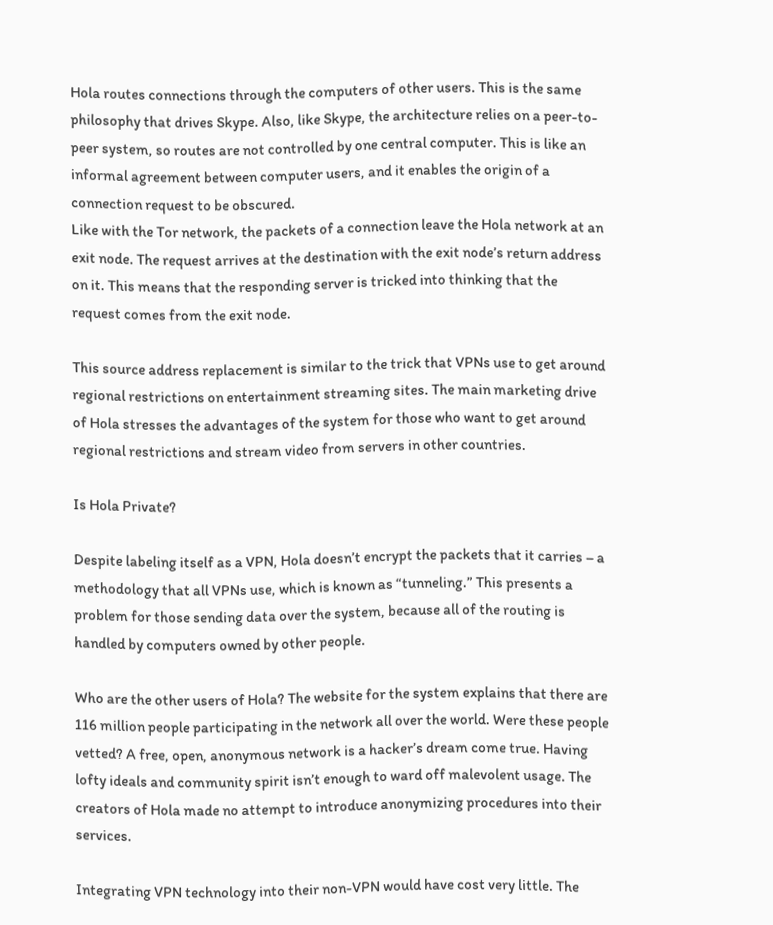Hola routes connections through the computers of other users. This is the same philosophy that drives Skype. Also, like Skype, the architecture relies on a peer-to-peer system, so routes are not controlled by one central computer. This is like an informal agreement between computer users, and it enables the origin of a connection request to be obscured.
Like with the Tor network, the packets of a connection leave the Hola network at an exit node. The request arrives at the destination with the exit node’s return address on it. This means that the responding server is tricked into thinking that the request comes from the exit node.

This source address replacement is similar to the trick that VPNs use to get around regional restrictions on entertainment streaming sites. The main marketing drive of Hola stresses the advantages of the system for those who want to get around regional restrictions and stream video from servers in other countries.

Is Hola Private?

Despite labeling itself as a VPN, Hola doesn’t encrypt the packets that it carries – a methodology that all VPNs use, which is known as “tunneling.” This presents a problem for those sending data over the system, because all of the routing is handled by computers owned by other people.

Who are the other users of Hola? The website for the system explains that there are 116 million people participating in the network all over the world. Were these people vetted? A free, open, anonymous network is a hacker’s dream come true. Having lofty ideals and community spirit isn’t enough to ward off malevolent usage. The creators of Hola made no attempt to introduce anonymizing procedures into their services.

Integrating VPN technology into their non-VPN would have cost very little. The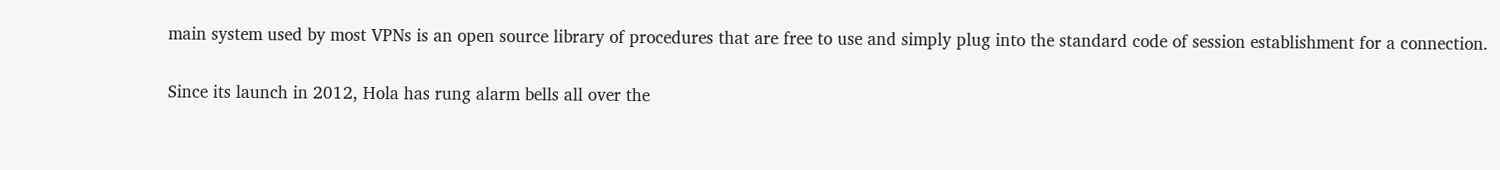main system used by most VPNs is an open source library of procedures that are free to use and simply plug into the standard code of session establishment for a connection.

Since its launch in 2012, Hola has rung alarm bells all over the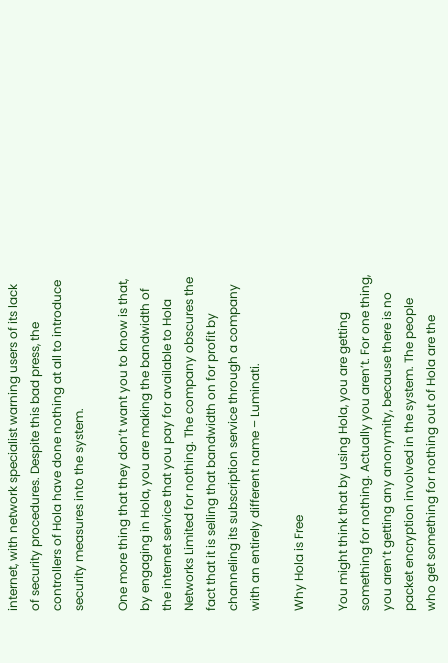internet, with network specialist warning users of its lack of security procedures. Despite this bad press, the controllers of Hola have done nothing at all to introduce security measures into the system.

One more thing that they don’t want you to know is that, by engaging in Hola, you are making the bandwidth of the internet service that you pay for available to Hola Networks Limited for nothing. The company obscures the fact that it is selling that bandwidth on for profit by channeling its subscription service through a company with an entirely different name – Luminati.

Why Hola is Free

You might think that by using Hola, you are getting something for nothing. Actually you aren’t. For one thing, you aren’t getting any anonymity, because there is no packet encryption involved in the system. The people who get something for nothing out of Hola are the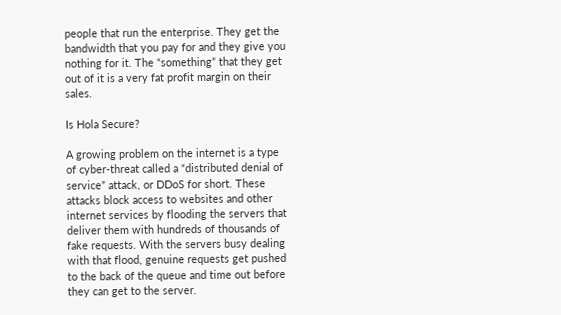people that run the enterprise. They get the bandwidth that you pay for and they give you nothing for it. The “something” that they get out of it is a very fat profit margin on their sales.

Is Hola Secure?

A growing problem on the internet is a type of cyber-threat called a “distributed denial of service” attack, or DDoS for short. These attacks block access to websites and other internet services by flooding the servers that deliver them with hundreds of thousands of fake requests. With the servers busy dealing with that flood, genuine requests get pushed to the back of the queue and time out before they can get to the server.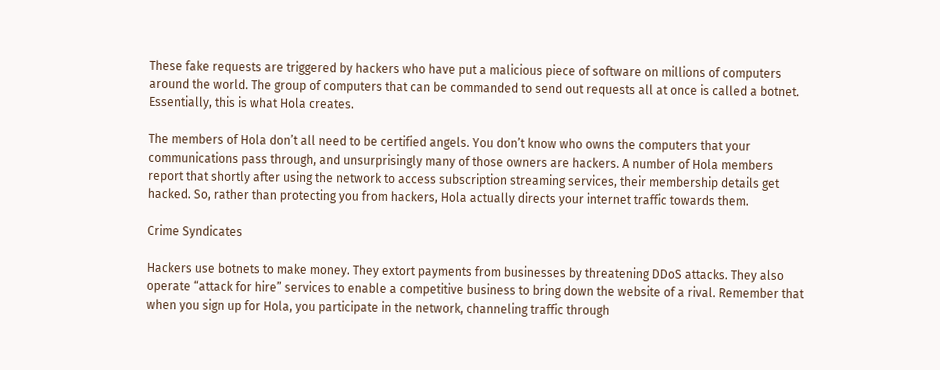These fake requests are triggered by hackers who have put a malicious piece of software on millions of computers around the world. The group of computers that can be commanded to send out requests all at once is called a botnet. Essentially, this is what Hola creates.

The members of Hola don’t all need to be certified angels. You don’t know who owns the computers that your communications pass through, and unsurprisingly many of those owners are hackers. A number of Hola members report that shortly after using the network to access subscription streaming services, their membership details get hacked. So, rather than protecting you from hackers, Hola actually directs your internet traffic towards them.

Crime Syndicates

Hackers use botnets to make money. They extort payments from businesses by threatening DDoS attacks. They also operate “attack for hire” services to enable a competitive business to bring down the website of a rival. Remember that when you sign up for Hola, you participate in the network, channeling traffic through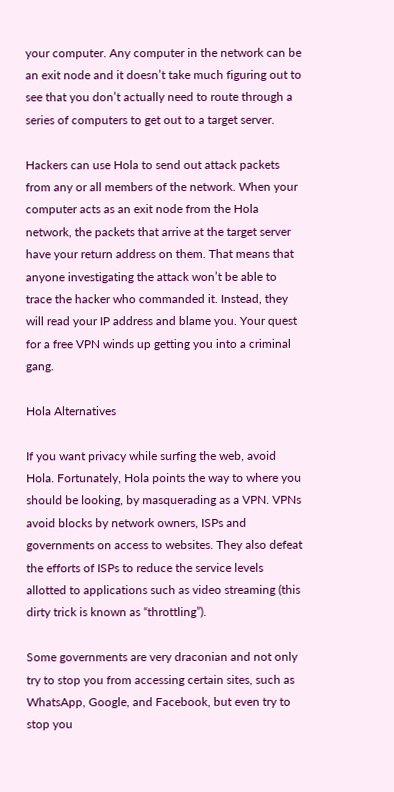your computer. Any computer in the network can be an exit node and it doesn’t take much figuring out to see that you don’t actually need to route through a series of computers to get out to a target server.

Hackers can use Hola to send out attack packets from any or all members of the network. When your computer acts as an exit node from the Hola network, the packets that arrive at the target server have your return address on them. That means that anyone investigating the attack won’t be able to trace the hacker who commanded it. Instead, they will read your IP address and blame you. Your quest for a free VPN winds up getting you into a criminal gang.

Hola Alternatives

If you want privacy while surfing the web, avoid Hola. Fortunately, Hola points the way to where you should be looking, by masquerading as a VPN. VPNs avoid blocks by network owners, ISPs and governments on access to websites. They also defeat the efforts of ISPs to reduce the service levels allotted to applications such as video streaming (this dirty trick is known as “throttling”).

Some governments are very draconian and not only try to stop you from accessing certain sites, such as WhatsApp, Google, and Facebook, but even try to stop you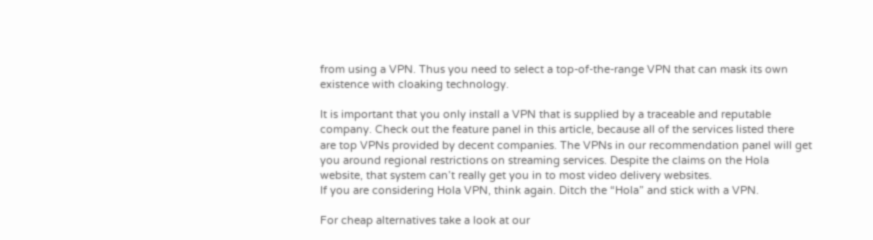from using a VPN. Thus you need to select a top-of-the-range VPN that can mask its own existence with cloaking technology.

It is important that you only install a VPN that is supplied by a traceable and reputable company. Check out the feature panel in this article, because all of the services listed there are top VPNs provided by decent companies. The VPNs in our recommendation panel will get you around regional restrictions on streaming services. Despite the claims on the Hola website, that system can’t really get you in to most video delivery websites.
If you are considering Hola VPN, think again. Ditch the “Hola” and stick with a VPN.

For cheap alternatives take a look at our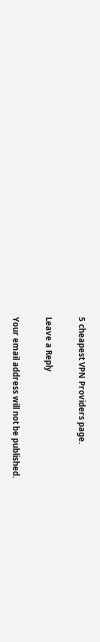5 cheapest VPN Providers page.

Leave a Reply

Your email address will not be published.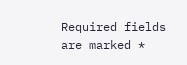Required fields are marked *